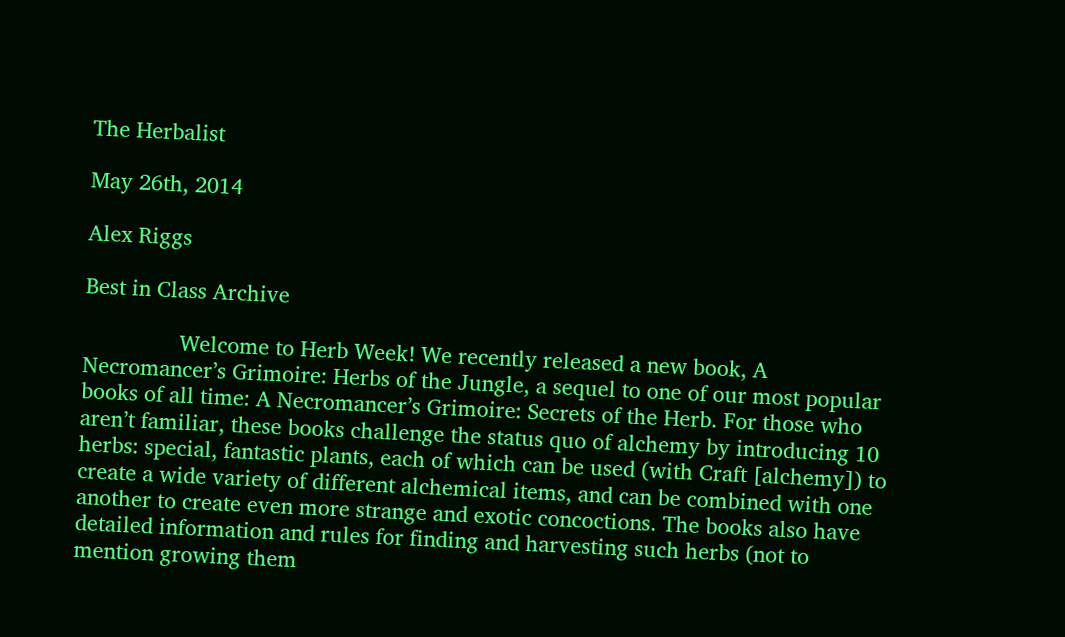The Herbalist

May 26th, 2014

Alex Riggs

Best in Class Archive

                Welcome to Herb Week! We recently released a new book, A Necromancer’s Grimoire: Herbs of the Jungle, a sequel to one of our most popular books of all time: A Necromancer’s Grimoire: Secrets of the Herb. For those who aren’t familiar, these books challenge the status quo of alchemy by introducing 10 herbs: special, fantastic plants, each of which can be used (with Craft [alchemy]) to create a wide variety of different alchemical items, and can be combined with one another to create even more strange and exotic concoctions. The books also have detailed information and rules for finding and harvesting such herbs (not to mention growing them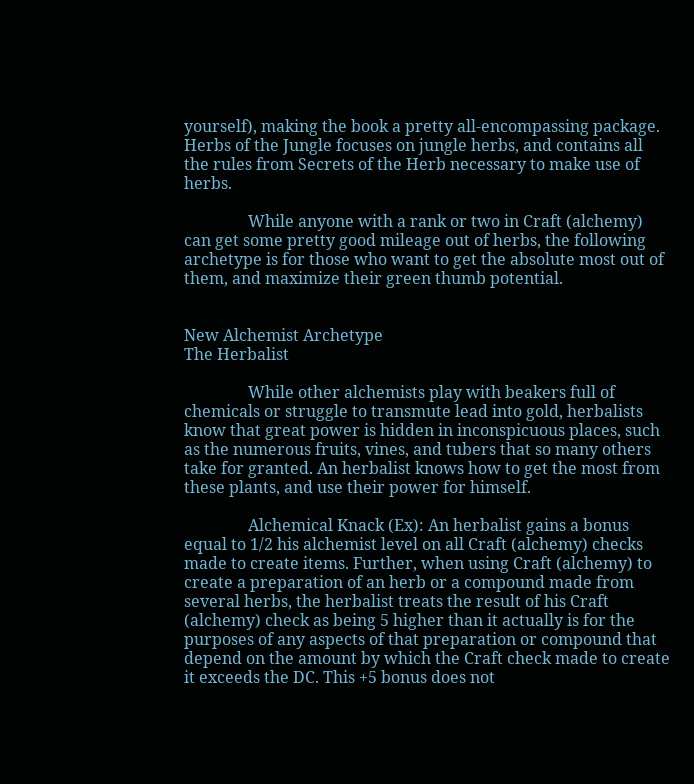yourself), making the book a pretty all-encompassing package. Herbs of the Jungle focuses on jungle herbs, and contains all the rules from Secrets of the Herb necessary to make use of herbs.

                While anyone with a rank or two in Craft (alchemy) can get some pretty good mileage out of herbs, the following archetype is for those who want to get the absolute most out of them, and maximize their green thumb potential.


New Alchemist Archetype
The Herbalist

                While other alchemists play with beakers full of chemicals or struggle to transmute lead into gold, herbalists know that great power is hidden in inconspicuous places, such as the numerous fruits, vines, and tubers that so many others take for granted. An herbalist knows how to get the most from these plants, and use their power for himself.

                Alchemical Knack (Ex): An herbalist gains a bonus equal to 1/2 his alchemist level on all Craft (alchemy) checks made to create items. Further, when using Craft (alchemy) to create a preparation of an herb or a compound made from several herbs, the herbalist treats the result of his Craft (alchemy) check as being 5 higher than it actually is for the purposes of any aspects of that preparation or compound that depend on the amount by which the Craft check made to create it exceeds the DC. This +5 bonus does not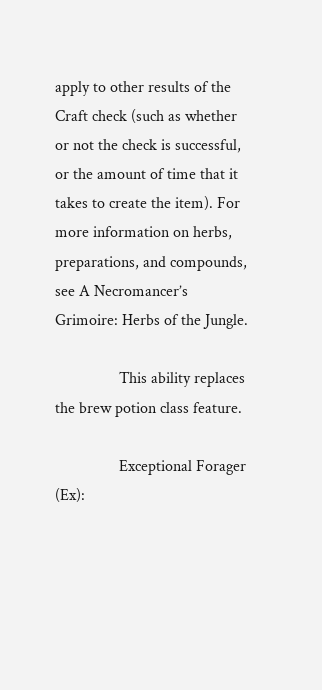apply to other results of the Craft check (such as whether or not the check is successful, or the amount of time that it takes to create the item). For more information on herbs, preparations, and compounds, see A Necromancer’s Grimoire: Herbs of the Jungle.

                This ability replaces the brew potion class feature.

                Exceptional Forager (Ex):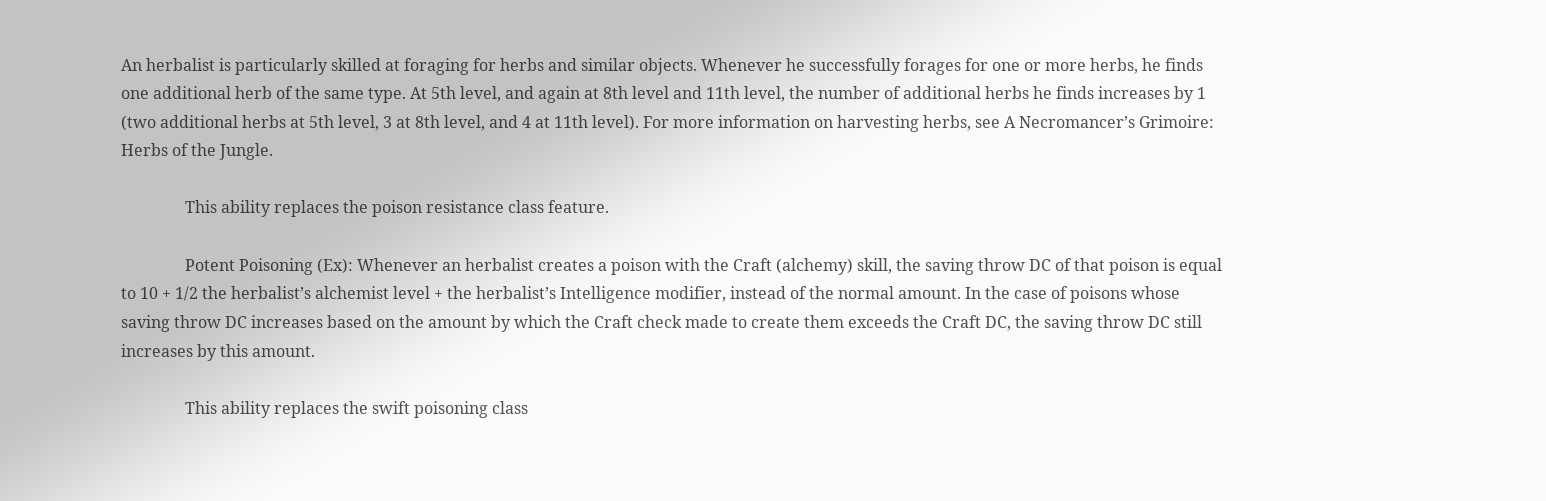An herbalist is particularly skilled at foraging for herbs and similar objects. Whenever he successfully forages for one or more herbs, he finds one additional herb of the same type. At 5th level, and again at 8th level and 11th level, the number of additional herbs he finds increases by 1 (two additional herbs at 5th level, 3 at 8th level, and 4 at 11th level). For more information on harvesting herbs, see A Necromancer’s Grimoire: Herbs of the Jungle.

                This ability replaces the poison resistance class feature.

                Potent Poisoning (Ex): Whenever an herbalist creates a poison with the Craft (alchemy) skill, the saving throw DC of that poison is equal to 10 + 1/2 the herbalist’s alchemist level + the herbalist’s Intelligence modifier, instead of the normal amount. In the case of poisons whose saving throw DC increases based on the amount by which the Craft check made to create them exceeds the Craft DC, the saving throw DC still increases by this amount.

                This ability replaces the swift poisoning class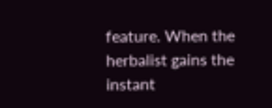feature. When the herbalist gains the instant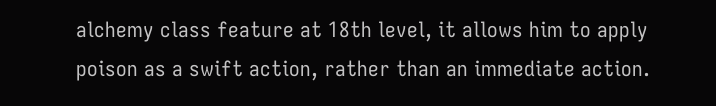alchemy class feature at 18th level, it allows him to apply poison as a swift action, rather than an immediate action.